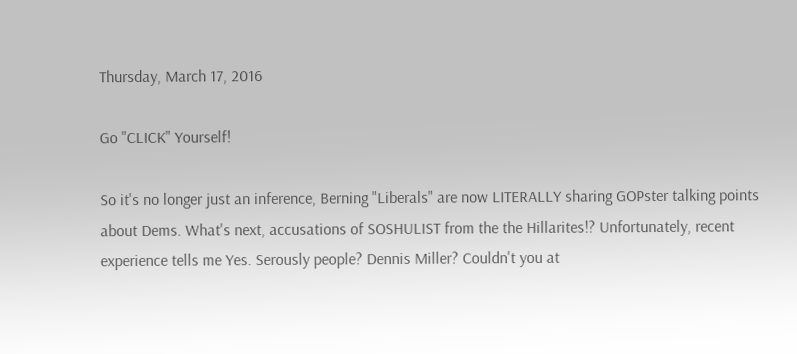Thursday, March 17, 2016

Go "CLICK" Yourself!

So it's no longer just an inference, Berning "Liberals" are now LITERALLY sharing GOPster talking points about Dems. What's next, accusations of SOSHULIST from the the Hillarites!? Unfortunately, recent experience tells me Yes. Serously people? Dennis Miller? Couldn't you at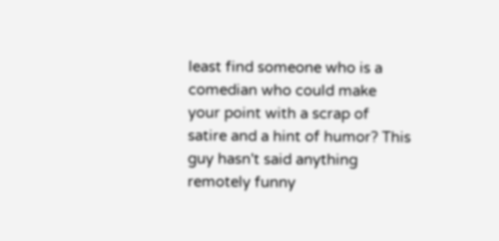least find someone who is a comedian who could make your point with a scrap of satire and a hint of humor? This guy hasn't said anything remotely funny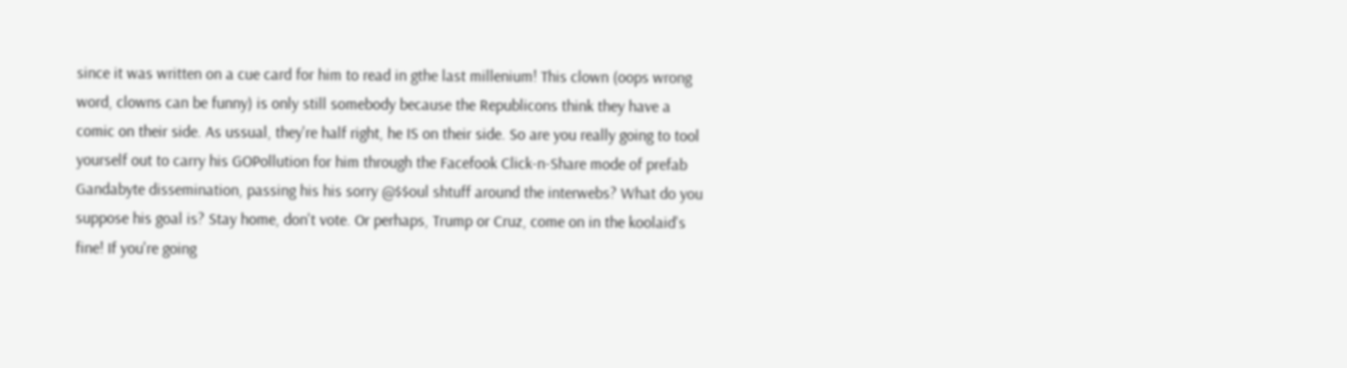since it was written on a cue card for him to read in gthe last millenium! This clown (oops wrong word, clowns can be funny) is only still somebody because the Republicons think they have a comic on their side. As ussual, they're half right, he IS on their side. So are you really going to tool yourself out to carry his GOPollution for him through the Facefook Click-n-Share mode of prefab Gandabyte dissemination, passing his his sorry @$$oul shtuff around the interwebs? What do you suppose his goal is? Stay home, don't vote. Or perhaps, Trump or Cruz, come on in the koolaid's fine! If you're going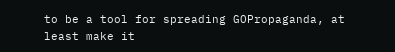to be a tool for spreading GOPropaganda, at least make it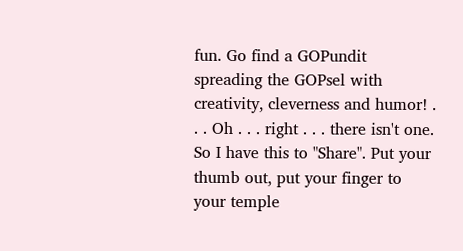fun. Go find a GOPundit spreading the GOPsel with creativity, cleverness and humor! . . . Oh . . . right . . . there isn't one. So I have this to "Share". Put your thumb out, put your finger to your temple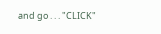and go . . . "CLICK"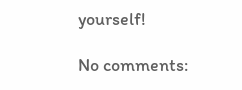yourself!

No comments: